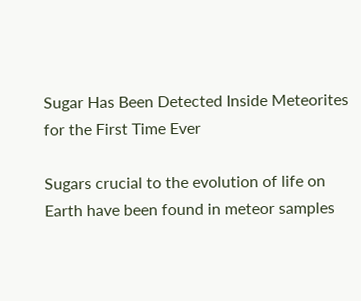Sugar Has Been Detected Inside Meteorites for the First Time Ever

Sugars crucial to the evolution of life on Earth have been found in meteor samples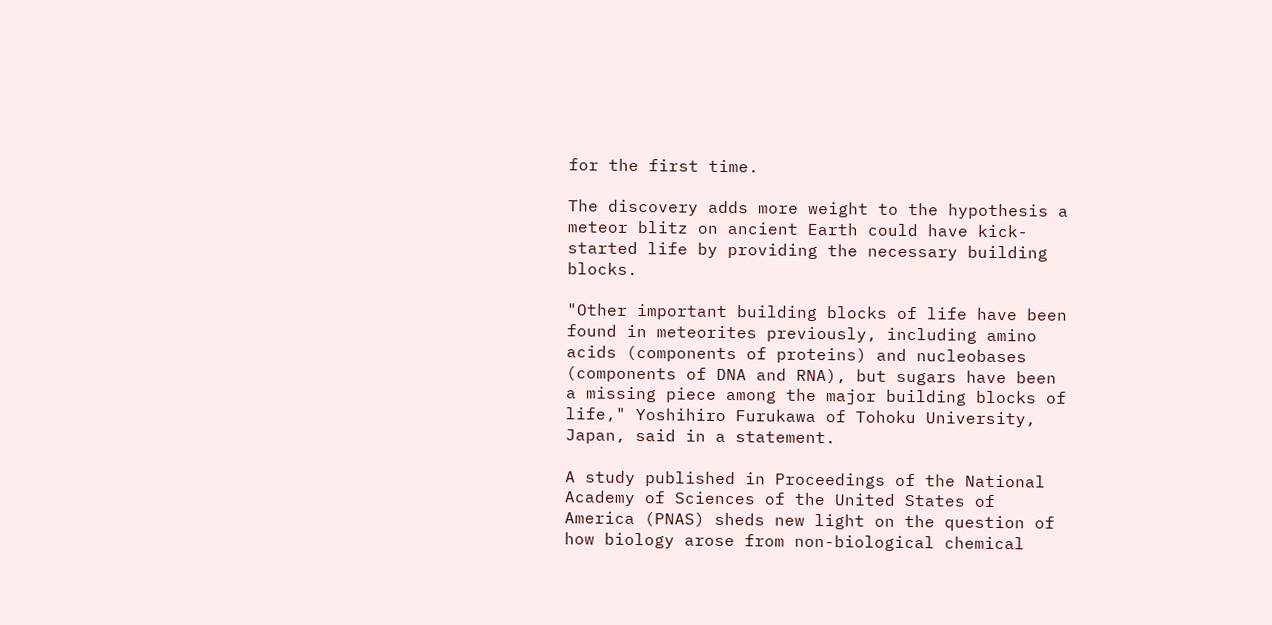for the first time.

The discovery adds more weight to the hypothesis a meteor blitz on ancient Earth could have kick-started life by providing the necessary building blocks.

"Other important building blocks of life have been found in meteorites previously, including amino acids (components of proteins) and nucleobases (components of DNA and RNA), but sugars have been a missing piece among the major building blocks of life," Yoshihiro Furukawa of Tohoku University, Japan, said in a statement.

A study published in Proceedings of the National Academy of Sciences of the United States of America (PNAS) sheds new light on the question of how biology arose from non-biological chemical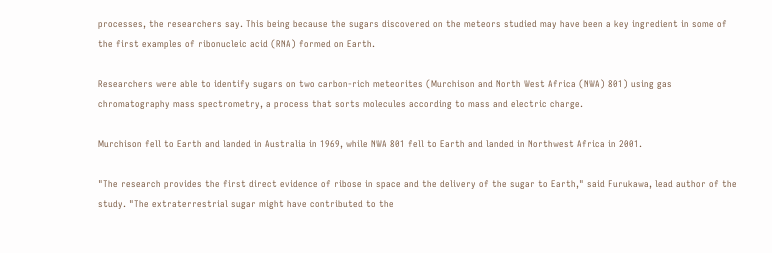processes, the researchers say. This being because the sugars discovered on the meteors studied may have been a key ingredient in some of the first examples of ribonucleic acid (RNA) formed on Earth.

Researchers were able to identify sugars on two carbon-rich meteorites (Murchison and North West Africa (NWA) 801) using gas chromatography mass spectrometry, a process that sorts molecules according to mass and electric charge.

Murchison fell to Earth and landed in Australia in 1969, while NWA 801 fell to Earth and landed in Northwest Africa in 2001.

"The research provides the first direct evidence of ribose in space and the delivery of the sugar to Earth," said Furukawa, lead author of the study. "The extraterrestrial sugar might have contributed to the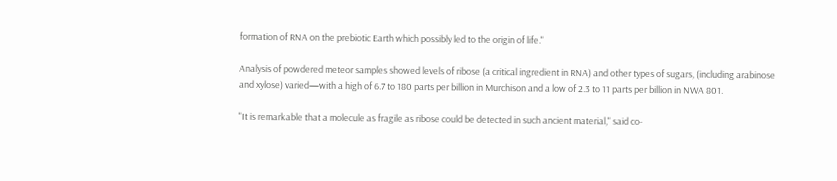formation of RNA on the prebiotic Earth which possibly led to the origin of life."

Analysis of powdered meteor samples showed levels of ribose (a critical ingredient in RNA) and other types of sugars, (including arabinose and xylose) varied—with a high of 6.7 to 180 parts per billion in Murchison and a low of 2.3 to 11 parts per billion in NWA 801.

"It is remarkable that a molecule as fragile as ribose could be detected in such ancient material," said co-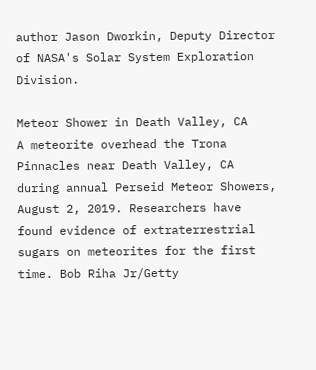author Jason Dworkin, Deputy Director of NASA's Solar System Exploration Division.

Meteor Shower in Death Valley, CA
A meteorite overhead the Trona Pinnacles near Death Valley, CA during annual Perseid Meteor Showers, August 2, 2019. Researchers have found evidence of extraterrestrial sugars on meteorites for the first time. Bob Riha Jr/Getty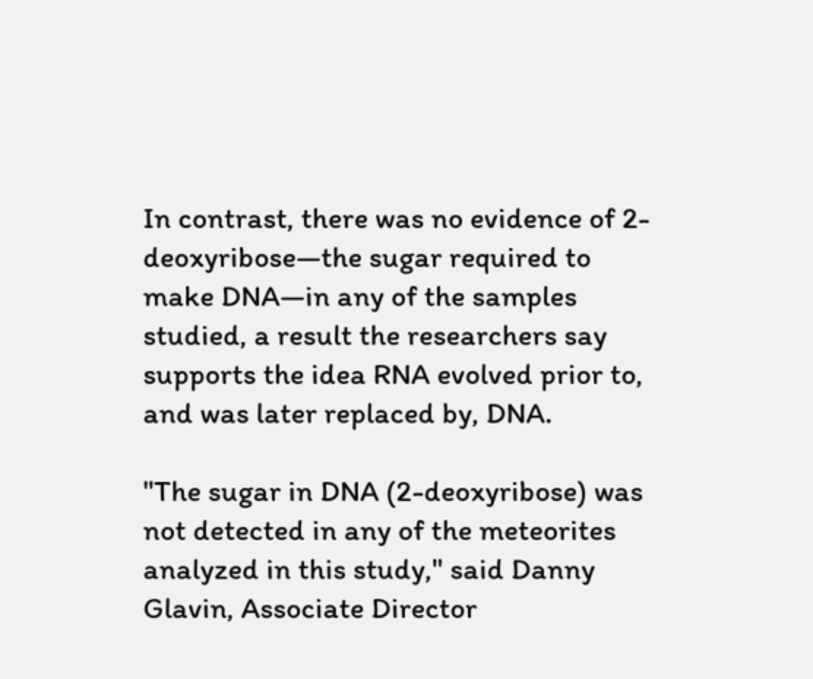In contrast, there was no evidence of 2-deoxyribose—the sugar required to make DNA—in any of the samples studied, a result the researchers say supports the idea RNA evolved prior to, and was later replaced by, DNA.

"The sugar in DNA (2-deoxyribose) was not detected in any of the meteorites analyzed in this study," said Danny Glavin, Associate Director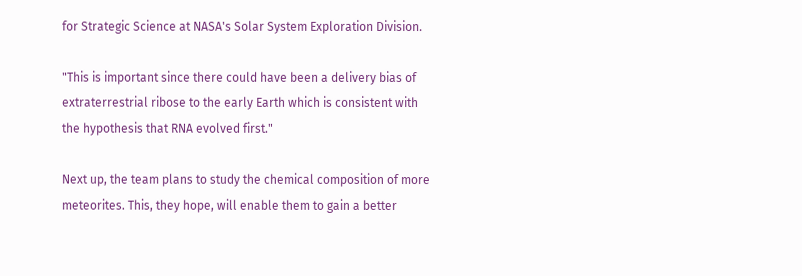for Strategic Science at NASA's Solar System Exploration Division.

"This is important since there could have been a delivery bias of extraterrestrial ribose to the early Earth which is consistent with the hypothesis that RNA evolved first."

Next up, the team plans to study the chemical composition of more meteorites. This, they hope, will enable them to gain a better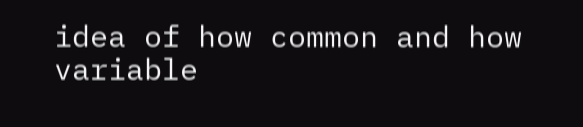idea of how common and how variable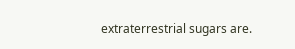extraterrestrial sugars are.